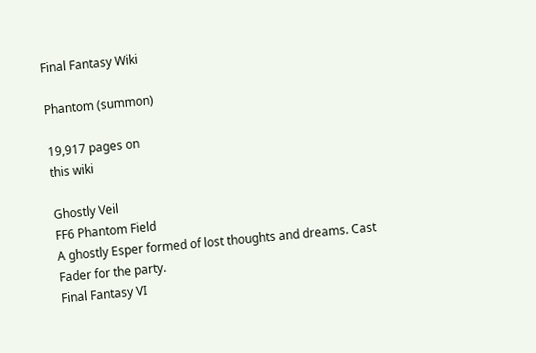Final Fantasy Wiki

Phantom (summon)

19,917 pages on
this wiki

Ghostly Veil
FF6 Phantom Field
A ghostly Esper formed of lost thoughts and dreams. Cast Fader for the party.
Final Fantasy VI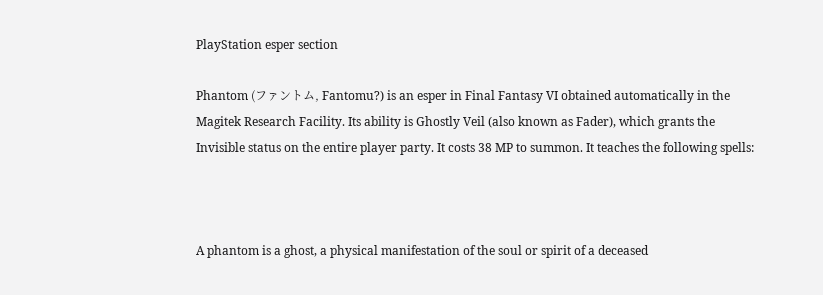PlayStation esper section

Phantom (ファントム, Fantomu?) is an esper in Final Fantasy VI obtained automatically in the Magitek Research Facility. Its ability is Ghostly Veil (also known as Fader), which grants the Invisible status on the entire player party. It costs 38 MP to summon. It teaches the following spells:



A phantom is a ghost, a physical manifestation of the soul or spirit of a deceased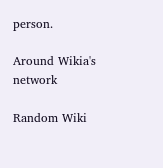person.

Around Wikia's network

Random Wiki